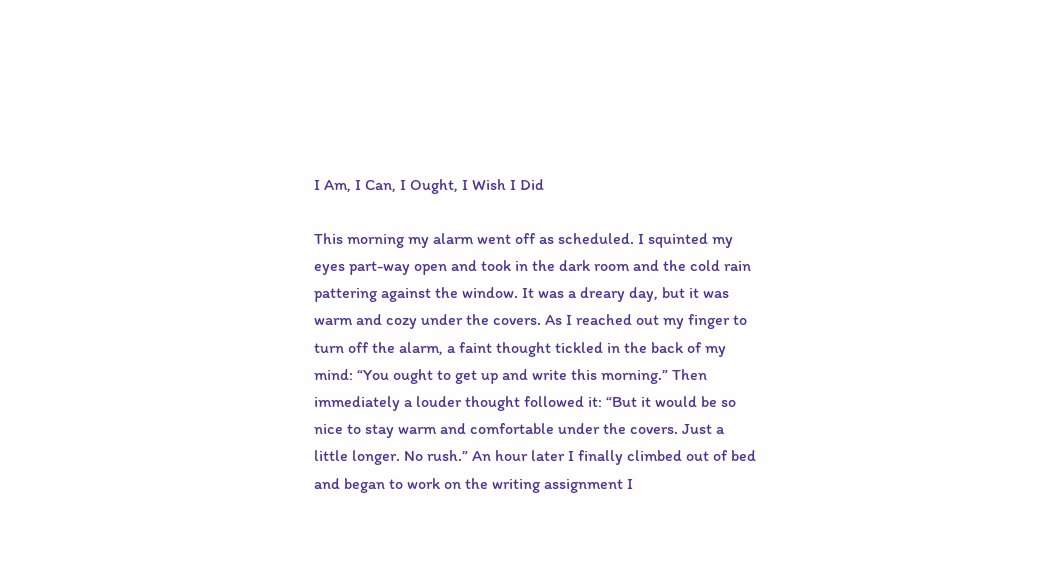I Am, I Can, I Ought, I Wish I Did

This morning my alarm went off as scheduled. I squinted my eyes part-way open and took in the dark room and the cold rain pattering against the window. It was a dreary day, but it was warm and cozy under the covers. As I reached out my finger to turn off the alarm, a faint thought tickled in the back of my mind: “You ought to get up and write this morning.” Then immediately a louder thought followed it: “But it would be so nice to stay warm and comfortable under the covers. Just a little longer. No rush.” An hour later I finally climbed out of bed and began to work on the writing assignment I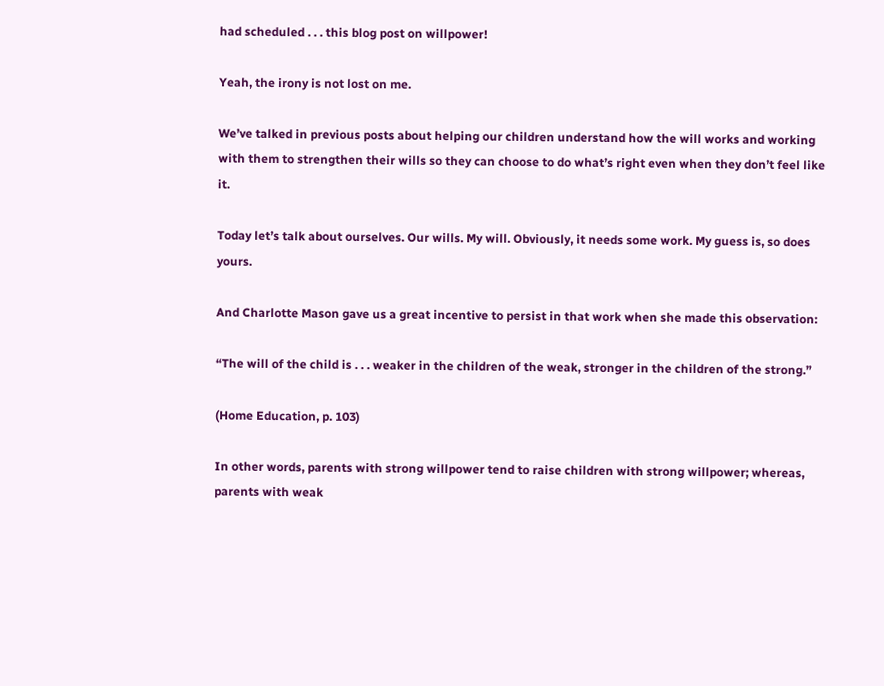had scheduled . . . this blog post on willpower!

Yeah, the irony is not lost on me.

We’ve talked in previous posts about helping our children understand how the will works and working with them to strengthen their wills so they can choose to do what’s right even when they don’t feel like it.

Today let’s talk about ourselves. Our wills. My will. Obviously, it needs some work. My guess is, so does yours.

And Charlotte Mason gave us a great incentive to persist in that work when she made this observation:

“The will of the child is . . . weaker in the children of the weak, stronger in the children of the strong.”

(Home Education, p. 103)

In other words, parents with strong willpower tend to raise children with strong willpower; whereas, parents with weak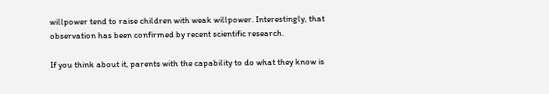willpower tend to raise children with weak willpower. Interestingly, that observation has been confirmed by recent scientific research.

If you think about it, parents with the capability to do what they know is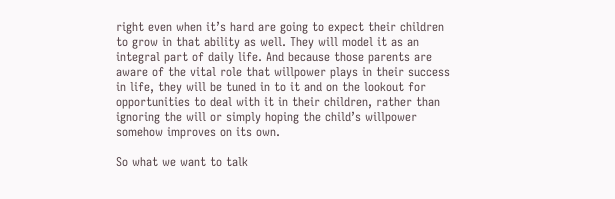right even when it’s hard are going to expect their children to grow in that ability as well. They will model it as an integral part of daily life. And because those parents are aware of the vital role that willpower plays in their success in life, they will be tuned in to it and on the lookout for opportunities to deal with it in their children, rather than ignoring the will or simply hoping the child’s willpower somehow improves on its own.

So what we want to talk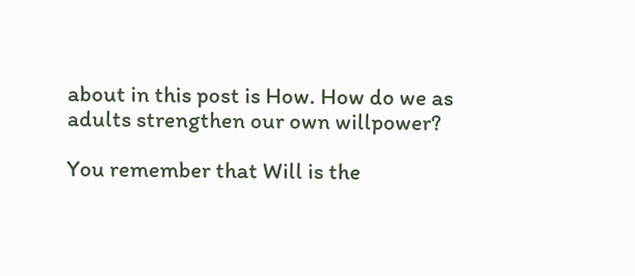about in this post is How. How do we as adults strengthen our own willpower?

You remember that Will is the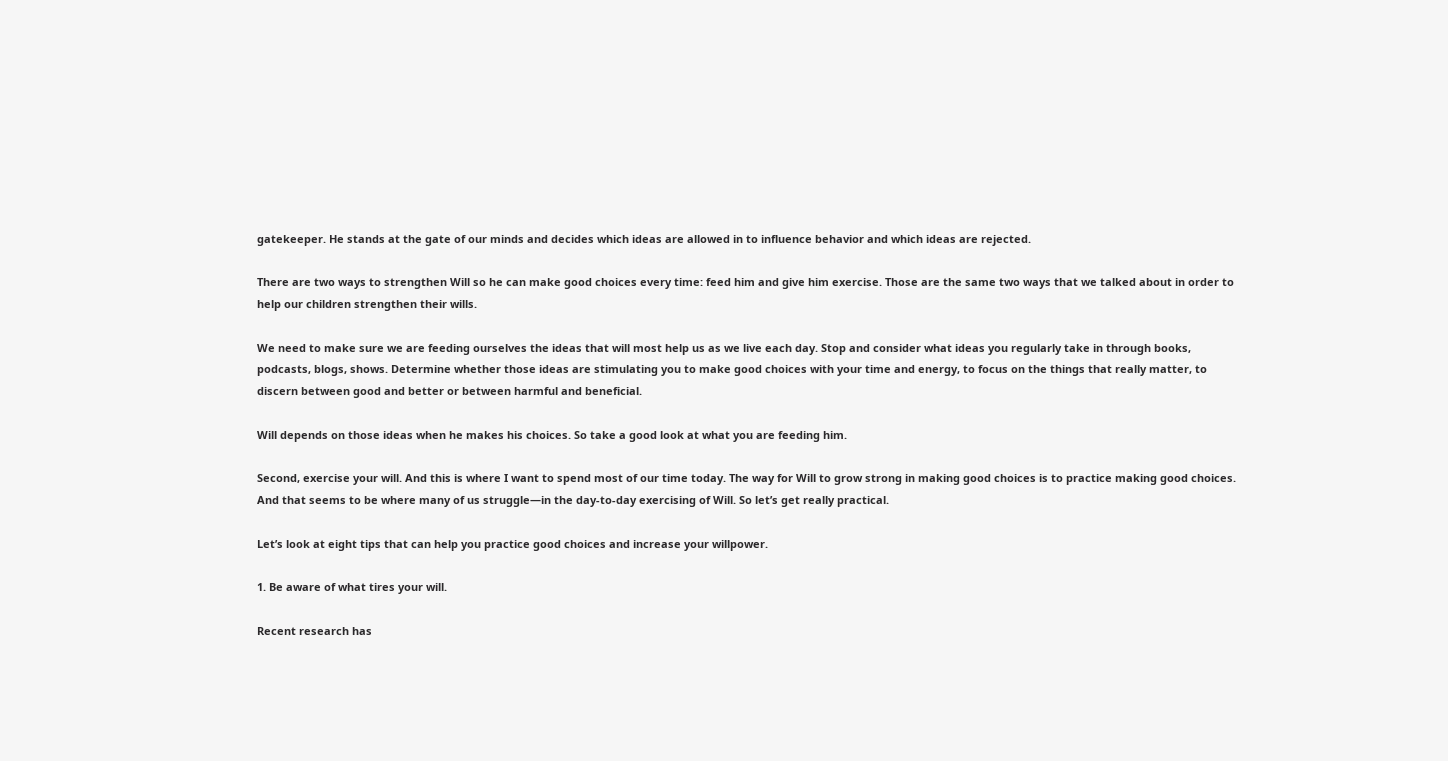gatekeeper. He stands at the gate of our minds and decides which ideas are allowed in to influence behavior and which ideas are rejected.

There are two ways to strengthen Will so he can make good choices every time: feed him and give him exercise. Those are the same two ways that we talked about in order to help our children strengthen their wills.

We need to make sure we are feeding ourselves the ideas that will most help us as we live each day. Stop and consider what ideas you regularly take in through books, podcasts, blogs, shows. Determine whether those ideas are stimulating you to make good choices with your time and energy, to focus on the things that really matter, to discern between good and better or between harmful and beneficial.

Will depends on those ideas when he makes his choices. So take a good look at what you are feeding him.

Second, exercise your will. And this is where I want to spend most of our time today. The way for Will to grow strong in making good choices is to practice making good choices. And that seems to be where many of us struggle—in the day-to-day exercising of Will. So let’s get really practical.

Let’s look at eight tips that can help you practice good choices and increase your willpower.

1. Be aware of what tires your will.

Recent research has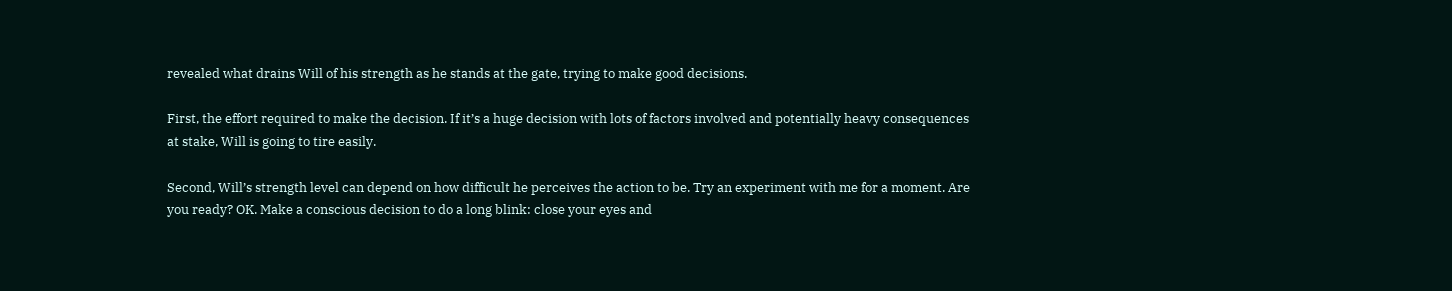revealed what drains Will of his strength as he stands at the gate, trying to make good decisions.

First, the effort required to make the decision. If it’s a huge decision with lots of factors involved and potentially heavy consequences at stake, Will is going to tire easily.

Second, Will’s strength level can depend on how difficult he perceives the action to be. Try an experiment with me for a moment. Are you ready? OK. Make a conscious decision to do a long blink: close your eyes and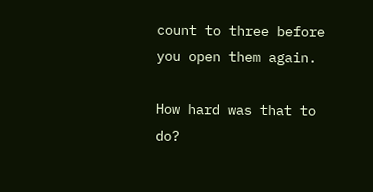count to three before you open them again.

How hard was that to do?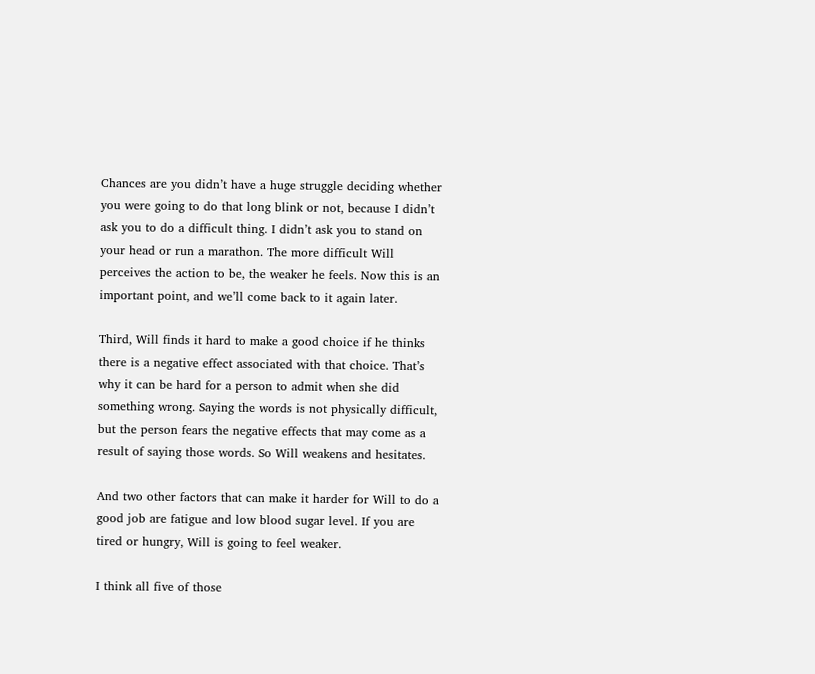Chances are you didn’t have a huge struggle deciding whether you were going to do that long blink or not, because I didn’t ask you to do a difficult thing. I didn’t ask you to stand on your head or run a marathon. The more difficult Will perceives the action to be, the weaker he feels. Now this is an important point, and we’ll come back to it again later.

Third, Will finds it hard to make a good choice if he thinks there is a negative effect associated with that choice. That’s why it can be hard for a person to admit when she did something wrong. Saying the words is not physically difficult, but the person fears the negative effects that may come as a result of saying those words. So Will weakens and hesitates.

And two other factors that can make it harder for Will to do a good job are fatigue and low blood sugar level. If you are tired or hungry, Will is going to feel weaker.

I think all five of those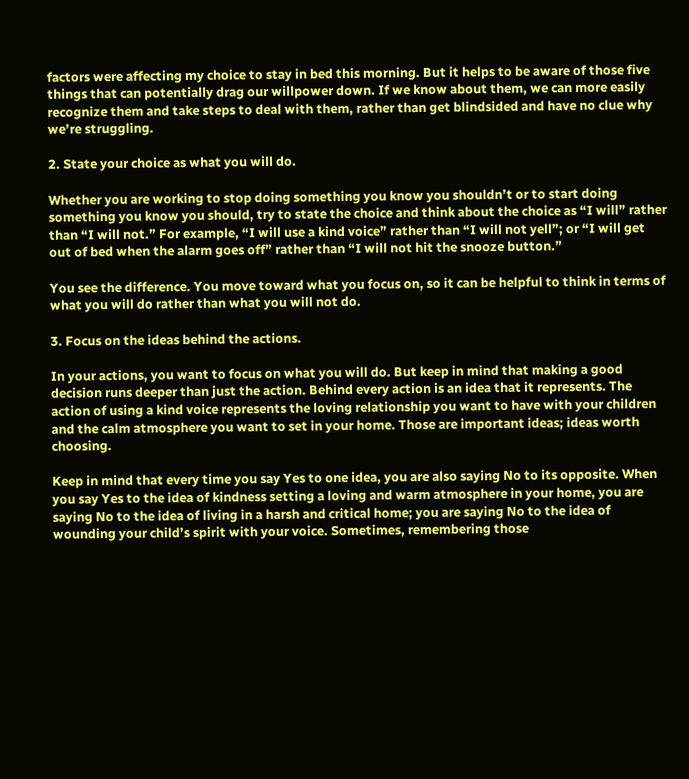factors were affecting my choice to stay in bed this morning. But it helps to be aware of those five things that can potentially drag our willpower down. If we know about them, we can more easily recognize them and take steps to deal with them, rather than get blindsided and have no clue why we’re struggling.

2. State your choice as what you will do.

Whether you are working to stop doing something you know you shouldn’t or to start doing something you know you should, try to state the choice and think about the choice as “I will” rather than “I will not.” For example, “I will use a kind voice” rather than “I will not yell”; or “I will get out of bed when the alarm goes off” rather than “I will not hit the snooze button.”

You see the difference. You move toward what you focus on, so it can be helpful to think in terms of what you will do rather than what you will not do.

3. Focus on the ideas behind the actions.

In your actions, you want to focus on what you will do. But keep in mind that making a good decision runs deeper than just the action. Behind every action is an idea that it represents. The action of using a kind voice represents the loving relationship you want to have with your children and the calm atmosphere you want to set in your home. Those are important ideas; ideas worth choosing.

Keep in mind that every time you say Yes to one idea, you are also saying No to its opposite. When you say Yes to the idea of kindness setting a loving and warm atmosphere in your home, you are saying No to the idea of living in a harsh and critical home; you are saying No to the idea of wounding your child’s spirit with your voice. Sometimes, remembering those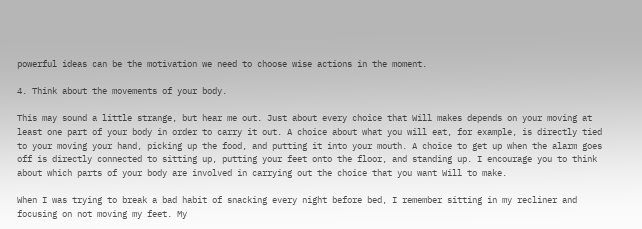powerful ideas can be the motivation we need to choose wise actions in the moment.

4. Think about the movements of your body.

This may sound a little strange, but hear me out. Just about every choice that Will makes depends on your moving at least one part of your body in order to carry it out. A choice about what you will eat, for example, is directly tied to your moving your hand, picking up the food, and putting it into your mouth. A choice to get up when the alarm goes off is directly connected to sitting up, putting your feet onto the floor, and standing up. I encourage you to think about which parts of your body are involved in carrying out the choice that you want Will to make.

When I was trying to break a bad habit of snacking every night before bed, I remember sitting in my recliner and focusing on not moving my feet. My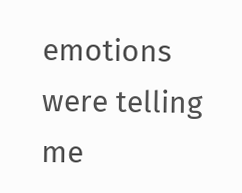emotions were telling me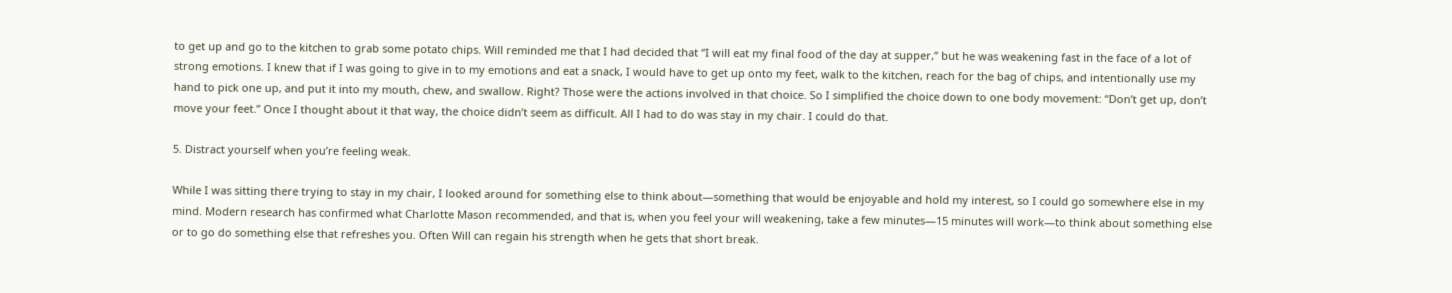to get up and go to the kitchen to grab some potato chips. Will reminded me that I had decided that “I will eat my final food of the day at supper,” but he was weakening fast in the face of a lot of strong emotions. I knew that if I was going to give in to my emotions and eat a snack, I would have to get up onto my feet, walk to the kitchen, reach for the bag of chips, and intentionally use my hand to pick one up, and put it into my mouth, chew, and swallow. Right? Those were the actions involved in that choice. So I simplified the choice down to one body movement: “Don’t get up, don’t move your feet.” Once I thought about it that way, the choice didn’t seem as difficult. All I had to do was stay in my chair. I could do that.

5. Distract yourself when you’re feeling weak.

While I was sitting there trying to stay in my chair, I looked around for something else to think about—something that would be enjoyable and hold my interest, so I could go somewhere else in my mind. Modern research has confirmed what Charlotte Mason recommended, and that is, when you feel your will weakening, take a few minutes—15 minutes will work—to think about something else or to go do something else that refreshes you. Often Will can regain his strength when he gets that short break.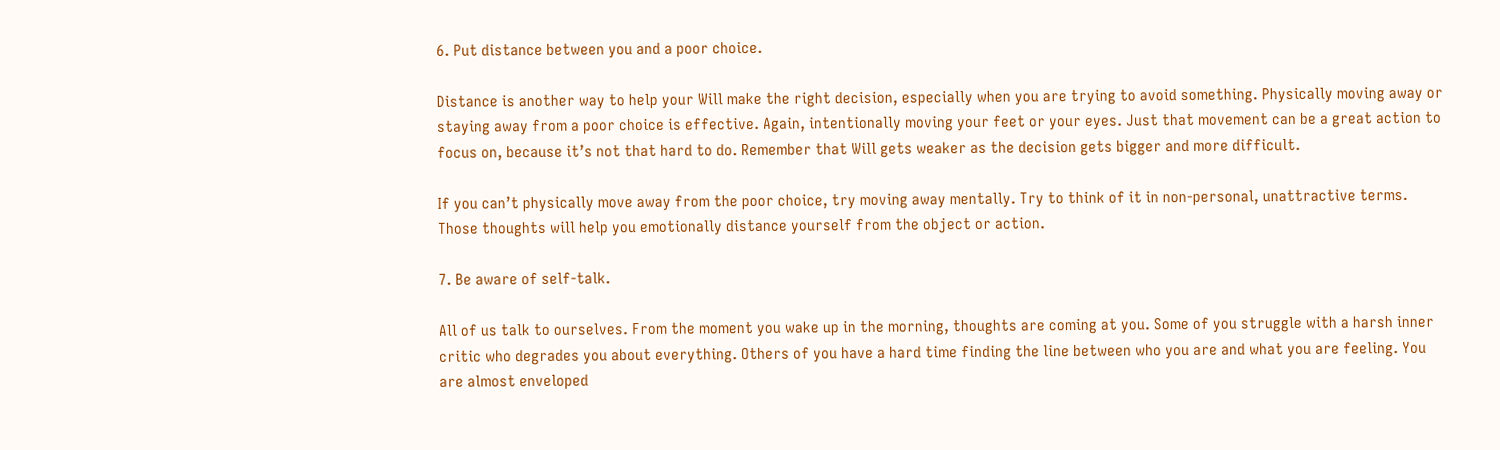6. Put distance between you and a poor choice.

Distance is another way to help your Will make the right decision, especially when you are trying to avoid something. Physically moving away or staying away from a poor choice is effective. Again, intentionally moving your feet or your eyes. Just that movement can be a great action to focus on, because it’s not that hard to do. Remember that Will gets weaker as the decision gets bigger and more difficult.

If you can’t physically move away from the poor choice, try moving away mentally. Try to think of it in non-personal, unattractive terms. Those thoughts will help you emotionally distance yourself from the object or action.

7. Be aware of self-talk.

All of us talk to ourselves. From the moment you wake up in the morning, thoughts are coming at you. Some of you struggle with a harsh inner critic who degrades you about everything. Others of you have a hard time finding the line between who you are and what you are feeling. You are almost enveloped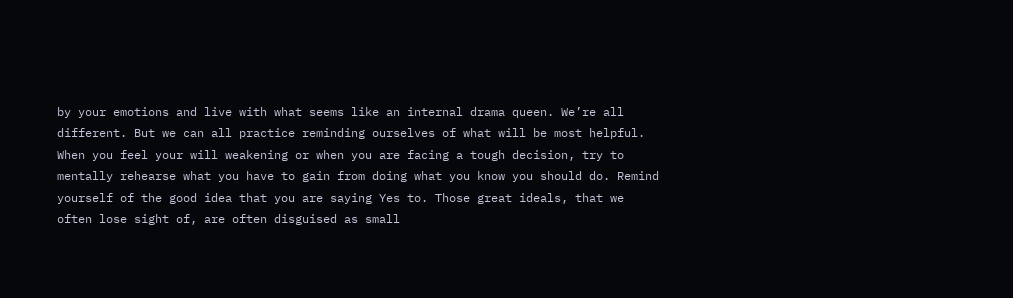by your emotions and live with what seems like an internal drama queen. We’re all different. But we can all practice reminding ourselves of what will be most helpful. When you feel your will weakening or when you are facing a tough decision, try to mentally rehearse what you have to gain from doing what you know you should do. Remind yourself of the good idea that you are saying Yes to. Those great ideals, that we often lose sight of, are often disguised as small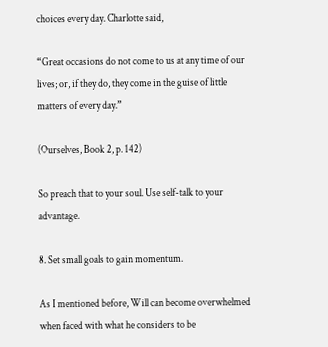choices every day. Charlotte said,

“Great occasions do not come to us at any time of our lives; or, if they do, they come in the guise of little matters of every day.”

(Ourselves, Book 2, p. 142)

So preach that to your soul. Use self-talk to your advantage.

8. Set small goals to gain momentum.

As I mentioned before, Will can become overwhelmed when faced with what he considers to be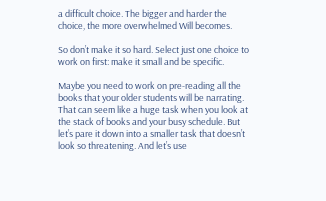a difficult choice. The bigger and harder the choice, the more overwhelmed Will becomes.

So don’t make it so hard. Select just one choice to work on first: make it small and be specific.

Maybe you need to work on pre-reading all the books that your older students will be narrating. That can seem like a huge task when you look at the stack of books and your busy schedule. But let’s pare it down into a smaller task that doesn’t look so threatening. And let’s use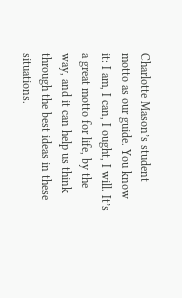Charlotte Mason’s student motto as our guide. You know it: I am, I can, I ought, I will. It’s a great motto for life, by the way, and it can help us think through the best ideas in these situations.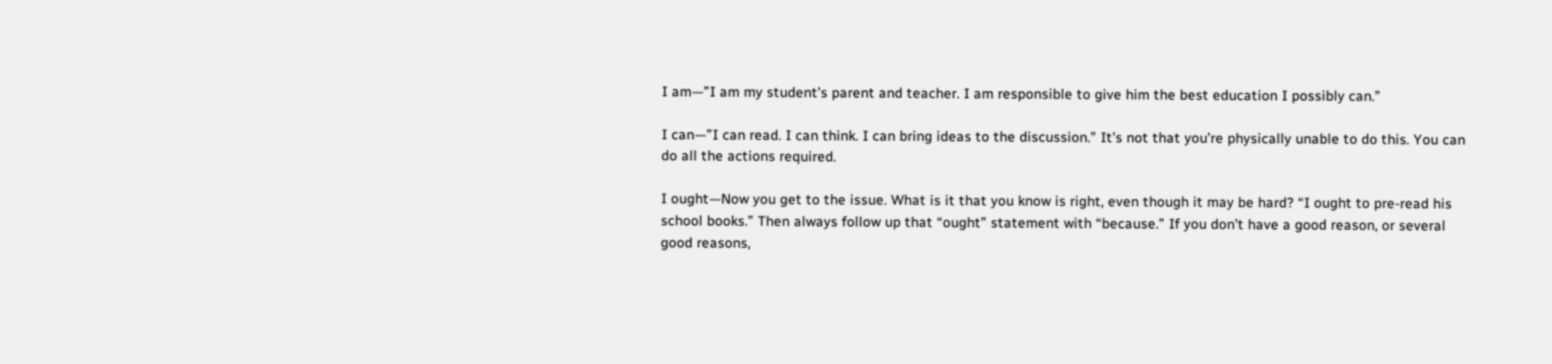I am—”I am my student’s parent and teacher. I am responsible to give him the best education I possibly can.”

I can—”I can read. I can think. I can bring ideas to the discussion.” It’s not that you’re physically unable to do this. You can do all the actions required.

I ought—Now you get to the issue. What is it that you know is right, even though it may be hard? “I ought to pre-read his school books.” Then always follow up that “ought” statement with “because.” If you don’t have a good reason, or several good reasons,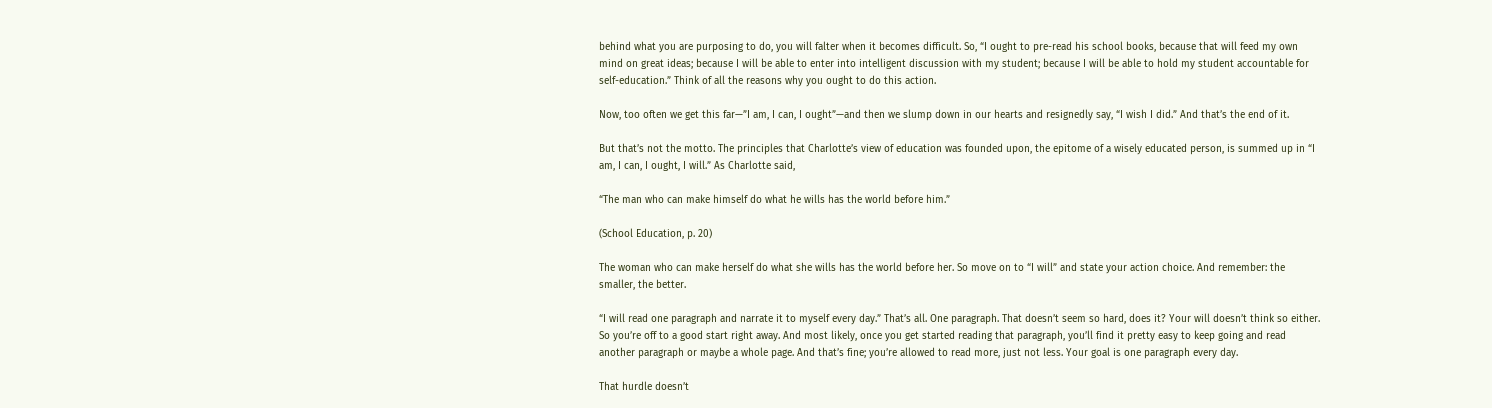behind what you are purposing to do, you will falter when it becomes difficult. So, “I ought to pre-read his school books, because that will feed my own mind on great ideas; because I will be able to enter into intelligent discussion with my student; because I will be able to hold my student accountable for self-education.” Think of all the reasons why you ought to do this action.

Now, too often we get this far—”I am, I can, I ought”—and then we slump down in our hearts and resignedly say, “I wish I did.” And that’s the end of it.

But that’s not the motto. The principles that Charlotte’s view of education was founded upon, the epitome of a wisely educated person, is summed up in “I am, I can, I ought, I will.” As Charlotte said,

“The man who can make himself do what he wills has the world before him.”

(School Education, p. 20)

The woman who can make herself do what she wills has the world before her. So move on to “I will” and state your action choice. And remember: the smaller, the better.

“I will read one paragraph and narrate it to myself every day.” That’s all. One paragraph. That doesn’t seem so hard, does it? Your will doesn’t think so either. So you’re off to a good start right away. And most likely, once you get started reading that paragraph, you’ll find it pretty easy to keep going and read another paragraph or maybe a whole page. And that’s fine; you’re allowed to read more, just not less. Your goal is one paragraph every day.

That hurdle doesn’t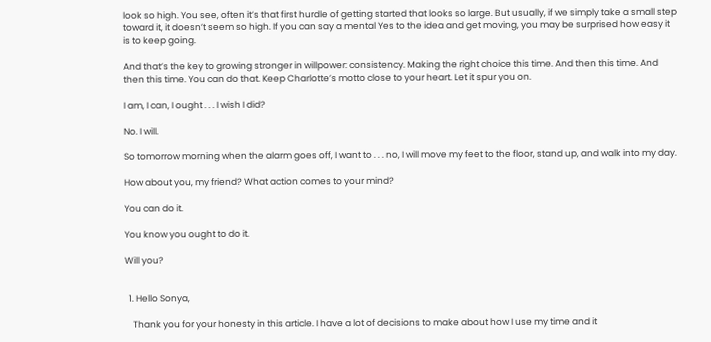look so high. You see, often it’s that first hurdle of getting started that looks so large. But usually, if we simply take a small step toward it, it doesn’t seem so high. If you can say a mental Yes to the idea and get moving, you may be surprised how easy it is to keep going.

And that’s the key to growing stronger in willpower: consistency. Making the right choice this time. And then this time. And then this time. You can do that. Keep Charlotte’s motto close to your heart. Let it spur you on.

I am, I can, I ought . . . I wish I did?

No. I will.

So tomorrow morning when the alarm goes off, I want to . . . no, I will move my feet to the floor, stand up, and walk into my day.

How about you, my friend? What action comes to your mind?

You can do it.

You know you ought to do it.

Will you?


  1. Hello Sonya,

    Thank you for your honesty in this article. I have a lot of decisions to make about how I use my time and it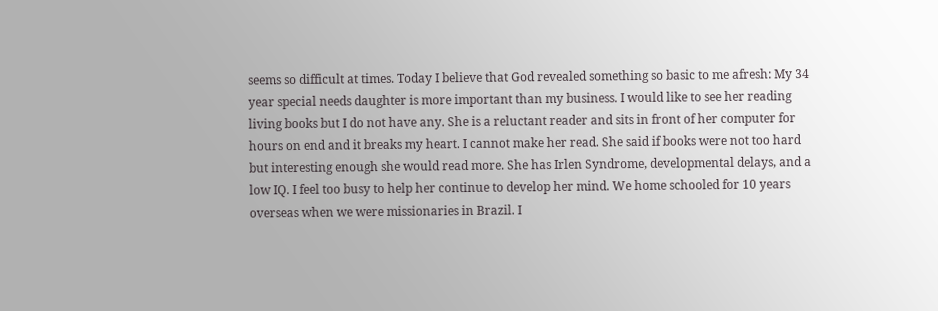seems so difficult at times. Today I believe that God revealed something so basic to me afresh: My 34 year special needs daughter is more important than my business. I would like to see her reading living books but I do not have any. She is a reluctant reader and sits in front of her computer for hours on end and it breaks my heart. I cannot make her read. She said if books were not too hard but interesting enough she would read more. She has Irlen Syndrome, developmental delays, and a low IQ. I feel too busy to help her continue to develop her mind. We home schooled for 10 years overseas when we were missionaries in Brazil. I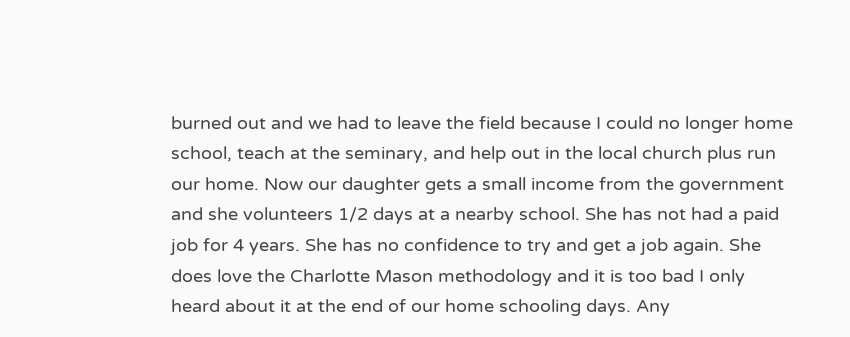burned out and we had to leave the field because I could no longer home school, teach at the seminary, and help out in the local church plus run our home. Now our daughter gets a small income from the government and she volunteers 1/2 days at a nearby school. She has not had a paid job for 4 years. She has no confidence to try and get a job again. She does love the Charlotte Mason methodology and it is too bad I only heard about it at the end of our home schooling days. Any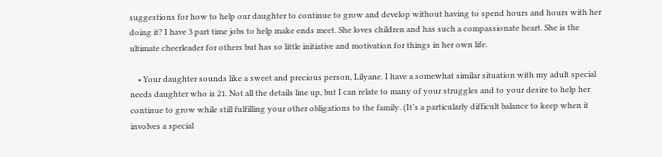suggestions for how to help our daughter to continue to grow and develop without having to spend hours and hours with her doing it? I have 3 part time jobs to help make ends meet. She loves children and has such a compassionate heart. She is the ultimate cheerleader for others but has so little initiative and motivation for things in her own life.

    • Your daughter sounds like a sweet and precious person, Lilyane. I have a somewhat similar situation with my adult special needs daughter who is 21. Not all the details line up, but I can relate to many of your struggles and to your desire to help her continue to grow while still fulfilling your other obligations to the family. (It’s a particularly difficult balance to keep when it involves a special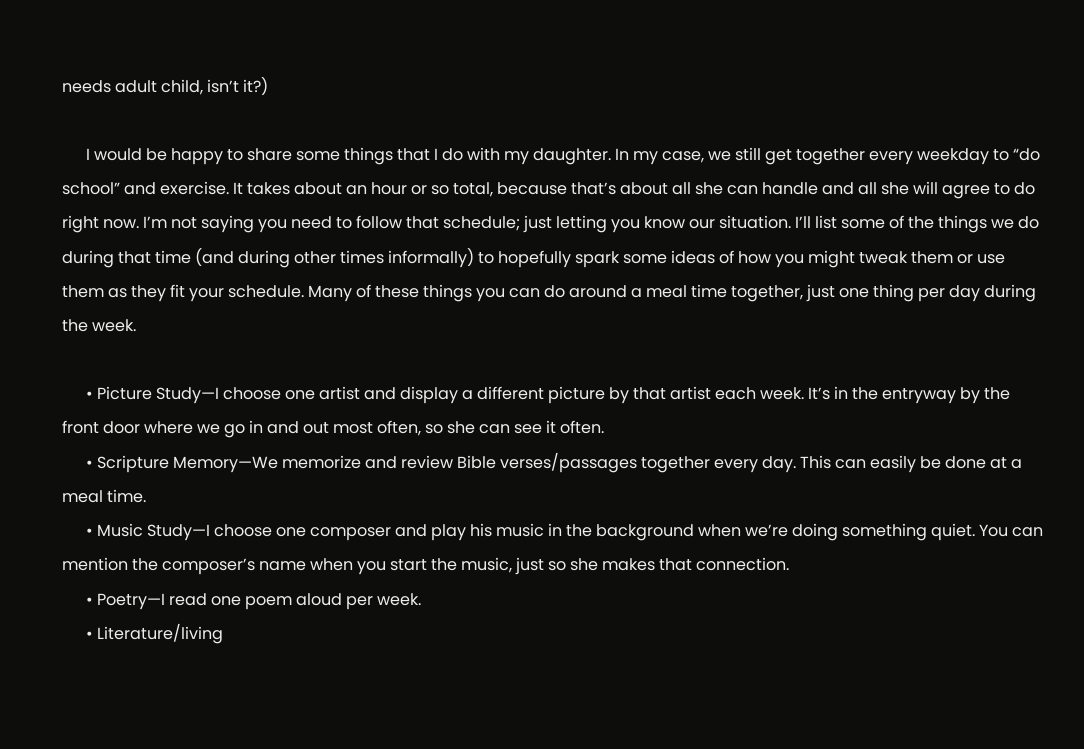needs adult child, isn’t it?)

      I would be happy to share some things that I do with my daughter. In my case, we still get together every weekday to “do school” and exercise. It takes about an hour or so total, because that’s about all she can handle and all she will agree to do right now. I’m not saying you need to follow that schedule; just letting you know our situation. I’ll list some of the things we do during that time (and during other times informally) to hopefully spark some ideas of how you might tweak them or use them as they fit your schedule. Many of these things you can do around a meal time together, just one thing per day during the week.

      • Picture Study—I choose one artist and display a different picture by that artist each week. It’s in the entryway by the front door where we go in and out most often, so she can see it often.
      • Scripture Memory—We memorize and review Bible verses/passages together every day. This can easily be done at a meal time.
      • Music Study—I choose one composer and play his music in the background when we’re doing something quiet. You can mention the composer’s name when you start the music, just so she makes that connection.
      • Poetry—I read one poem aloud per week.
      • Literature/living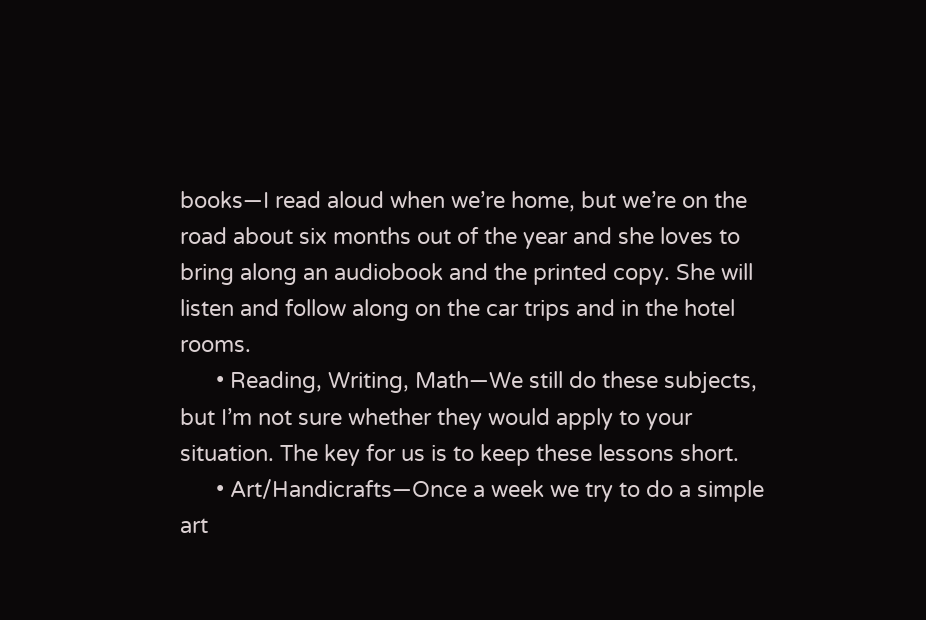books—I read aloud when we’re home, but we’re on the road about six months out of the year and she loves to bring along an audiobook and the printed copy. She will listen and follow along on the car trips and in the hotel rooms.
      • Reading, Writing, Math—We still do these subjects, but I’m not sure whether they would apply to your situation. The key for us is to keep these lessons short.
      • Art/Handicrafts—Once a week we try to do a simple art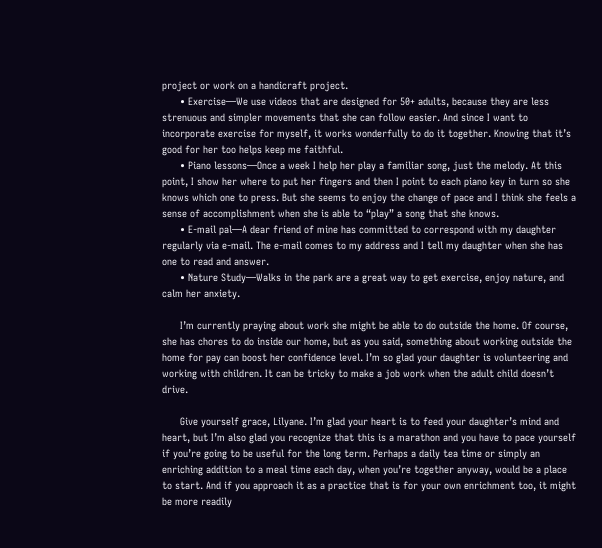project or work on a handicraft project.
      • Exercise—We use videos that are designed for 50+ adults, because they are less strenuous and simpler movements that she can follow easier. And since I want to incorporate exercise for myself, it works wonderfully to do it together. Knowing that it’s good for her too helps keep me faithful.
      • Piano lessons—Once a week I help her play a familiar song, just the melody. At this point, I show her where to put her fingers and then I point to each piano key in turn so she knows which one to press. But she seems to enjoy the change of pace and I think she feels a sense of accomplishment when she is able to “play” a song that she knows.
      • E-mail pal—A dear friend of mine has committed to correspond with my daughter regularly via e-mail. The e-mail comes to my address and I tell my daughter when she has one to read and answer.
      • Nature Study—Walks in the park are a great way to get exercise, enjoy nature, and calm her anxiety.

      I’m currently praying about work she might be able to do outside the home. Of course, she has chores to do inside our home, but as you said, something about working outside the home for pay can boost her confidence level. I’m so glad your daughter is volunteering and working with children. It can be tricky to make a job work when the adult child doesn’t drive.

      Give yourself grace, Lilyane. I’m glad your heart is to feed your daughter’s mind and heart, but I’m also glad you recognize that this is a marathon and you have to pace yourself if you’re going to be useful for the long term. Perhaps a daily tea time or simply an enriching addition to a meal time each day, when you’re together anyway, would be a place to start. And if you approach it as a practice that is for your own enrichment too, it might be more readily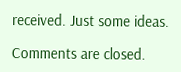received. Just some ideas.

Comments are closed.